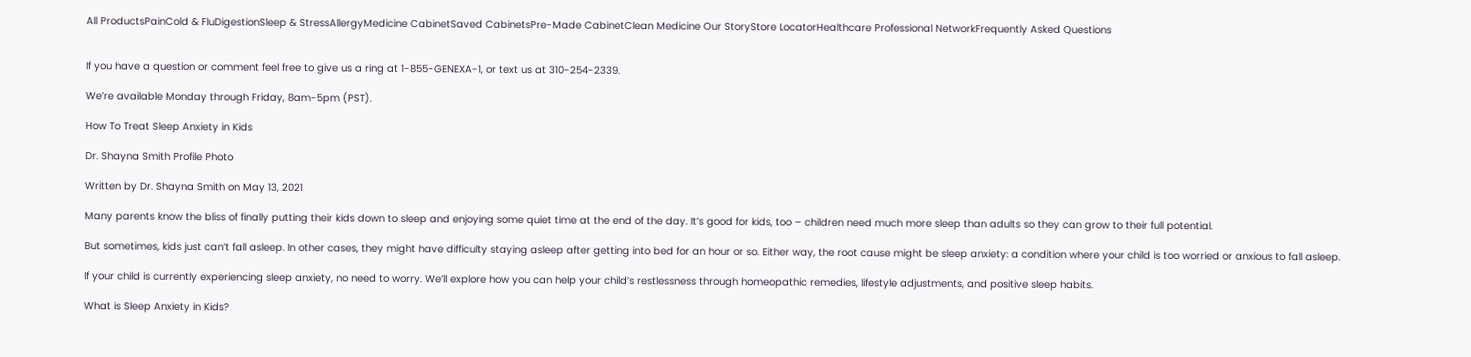All ProductsPainCold & FluDigestionSleep & StressAllergyMedicine CabinetSaved CabinetsPre-Made CabinetClean Medicine Our StoryStore LocatorHealthcare Professional NetworkFrequently Asked Questions


If you have a question or comment feel free to give us a ring at 1-855-GENEXA-1, or text us at 310-254-2339.

We’re available Monday through Friday, 8am-5pm (PST).

How To Treat Sleep Anxiety in Kids

Dr. Shayna Smith Profile Photo

Written by Dr. Shayna Smith on May 13, 2021

Many parents know the bliss of finally putting their kids down to sleep and enjoying some quiet time at the end of the day. It’s good for kids, too – children need much more sleep than adults so they can grow to their full potential.

But sometimes, kids just can’t fall asleep. In other cases, they might have difficulty staying asleep after getting into bed for an hour or so. Either way, the root cause might be sleep anxiety: a condition where your child is too worried or anxious to fall asleep.

If your child is currently experiencing sleep anxiety, no need to worry. We’ll explore how you can help your child’s restlessness through homeopathic remedies, lifestyle adjustments, and positive sleep habits.

What is Sleep Anxiety in Kids?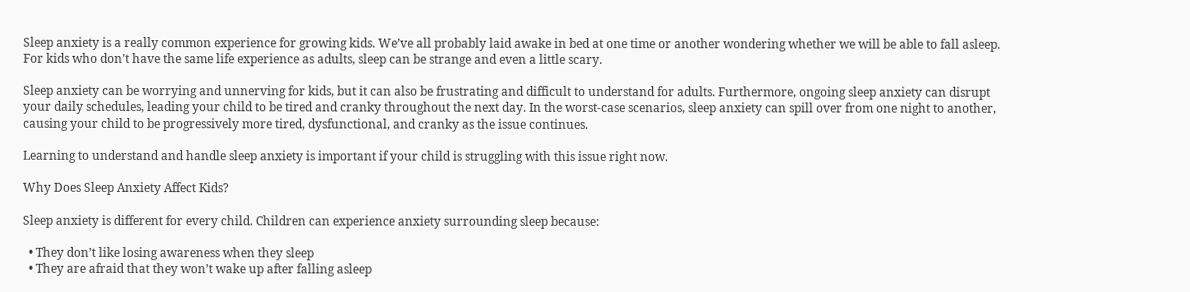Sleep anxiety is a really common experience for growing kids. We’ve all probably laid awake in bed at one time or another wondering whether we will be able to fall asleep. For kids who don’t have the same life experience as adults, sleep can be strange and even a little scary.

Sleep anxiety can be worrying and unnerving for kids, but it can also be frustrating and difficult to understand for adults. Furthermore, ongoing sleep anxiety can disrupt your daily schedules, leading your child to be tired and cranky throughout the next day. In the worst-case scenarios, sleep anxiety can spill over from one night to another, causing your child to be progressively more tired, dysfunctional, and cranky as the issue continues.

Learning to understand and handle sleep anxiety is important if your child is struggling with this issue right now.

Why Does Sleep Anxiety Affect Kids?

Sleep anxiety is different for every child. Children can experience anxiety surrounding sleep because:

  • They don’t like losing awareness when they sleep
  • They are afraid that they won’t wake up after falling asleep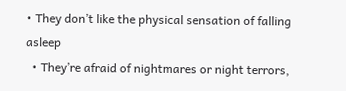• They don’t like the physical sensation of falling asleep
  • They’re afraid of nightmares or night terrors,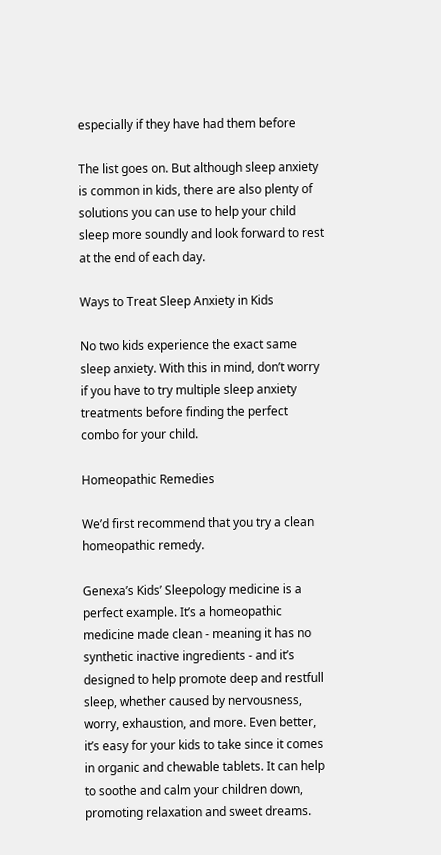especially if they have had them before

The list goes on. But although sleep anxiety is common in kids, there are also plenty of solutions you can use to help your child sleep more soundly and look forward to rest at the end of each day.

Ways to Treat Sleep Anxiety in Kids

No two kids experience the exact same sleep anxiety. With this in mind, don’t worry if you have to try multiple sleep anxiety treatments before finding the perfect combo for your child.

Homeopathic Remedies

We’d first recommend that you try a clean homeopathic remedy.

Genexa’s Kids’ Sleepology medicine is a perfect example. It’s a homeopathic medicine made clean - meaning it has no synthetic inactive ingredients - and it’s designed to help promote deep and restfull sleep, whether caused by nervousness, worry, exhaustion, and more. Even better, it’s easy for your kids to take since it comes in organic and chewable tablets. It can help to soothe and calm your children down, promoting relaxation and sweet dreams.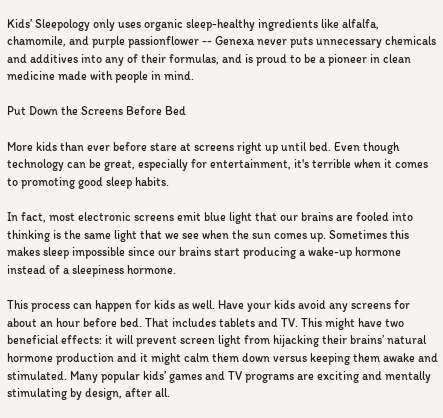Kids’ Sleepology only uses organic sleep-healthy ingredients like alfalfa, chamomile, and purple passionflower -- Genexa never puts unnecessary chemicals and additives into any of their formulas, and is proud to be a pioneer in clean medicine made with people in mind.

Put Down the Screens Before Bed

More kids than ever before stare at screens right up until bed. Even though technology can be great, especially for entertainment, it's terrible when it comes to promoting good sleep habits.

In fact, most electronic screens emit blue light that our brains are fooled into thinking is the same light that we see when the sun comes up. Sometimes this makes sleep impossible since our brains start producing a wake-up hormone instead of a sleepiness hormone.

This process can happen for kids as well. Have your kids avoid any screens for about an hour before bed. That includes tablets and TV. This might have two beneficial effects: it will prevent screen light from hijacking their brains’ natural hormone production and it might calm them down versus keeping them awake and stimulated. Many popular kids’ games and TV programs are exciting and mentally stimulating by design, after all.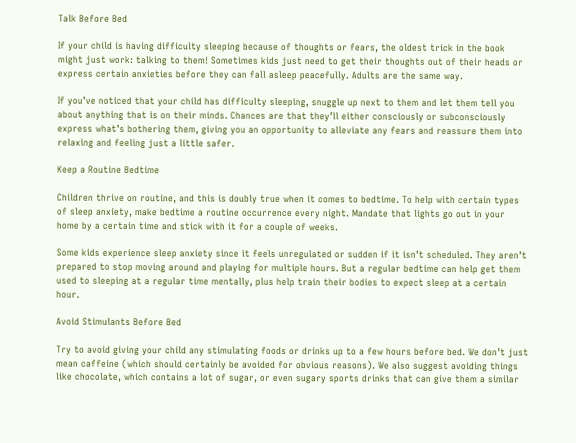Talk Before Bed

If your child is having difficulty sleeping because of thoughts or fears, the oldest trick in the book might just work: talking to them! Sometimes kids just need to get their thoughts out of their heads or express certain anxieties before they can fall asleep peacefully. Adults are the same way.

If you’ve noticed that your child has difficulty sleeping, snuggle up next to them and let them tell you about anything that is on their minds. Chances are that they’ll either consciously or subconsciously express what’s bothering them, giving you an opportunity to alleviate any fears and reassure them into relaxing and feeling just a little safer.

Keep a Routine Bedtime

Children thrive on routine, and this is doubly true when it comes to bedtime. To help with certain types of sleep anxiety, make bedtime a routine occurrence every night. Mandate that lights go out in your home by a certain time and stick with it for a couple of weeks.

Some kids experience sleep anxiety since it feels unregulated or sudden if it isn’t scheduled. They aren’t prepared to stop moving around and playing for multiple hours. But a regular bedtime can help get them used to sleeping at a regular time mentally, plus help train their bodies to expect sleep at a certain hour.

Avoid Stimulants Before Bed

Try to avoid giving your child any stimulating foods or drinks up to a few hours before bed. We don’t just mean caffeine (which should certainly be avoided for obvious reasons). We also suggest avoiding things like chocolate, which contains a lot of sugar, or even sugary sports drinks that can give them a similar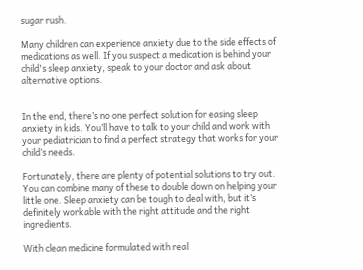sugar rush.

Many children can experience anxiety due to the side effects of medications as well. If you suspect a medication is behind your child's sleep anxiety, speak to your doctor and ask about alternative options.


In the end, there’s no one perfect solution for easing sleep anxiety in kids. You’ll have to talk to your child and work with your pediatrician to find a perfect strategy that works for your child’s needs.

Fortunately, there are plenty of potential solutions to try out. You can combine many of these to double down on helping your little one. Sleep anxiety can be tough to deal with, but it’s definitely workable with the right attitude and the right ingredients.

With clean medicine formulated with real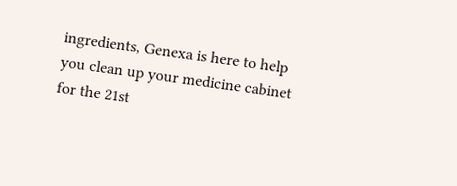ingredients, Genexa is here to help you clean up your medicine cabinet for the 21st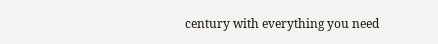century with everything you need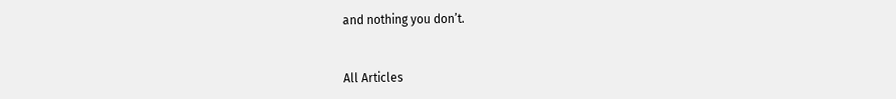and nothing you don’t.


All Articles